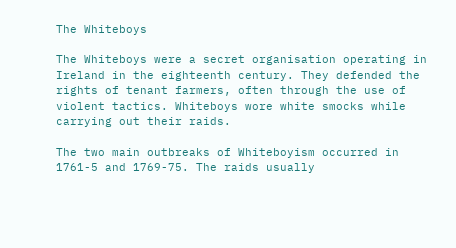The Whiteboys

The Whiteboys were a secret organisation operating in Ireland in the eighteenth century. They defended the rights of tenant farmers, often through the use of violent tactics. Whiteboys wore white smocks while carrying out their raids.

The two main outbreaks of Whiteboyism occurred in 1761-5 and 1769-75. The raids usually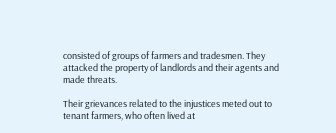consisted of groups of farmers and tradesmen. They attacked the property of landlords and their agents and made threats.

Their grievances related to the injustices meted out to tenant farmers, who often lived at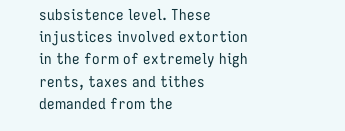subsistence level. These injustices involved extortion in the form of extremely high rents, taxes and tithes demanded from the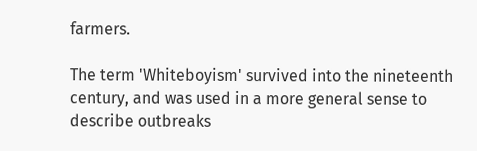farmers.

The term 'Whiteboyism' survived into the nineteenth century, and was used in a more general sense to describe outbreaks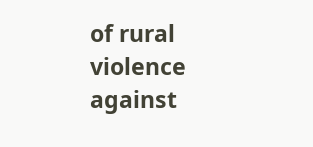of rural violence against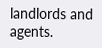landlords and agents.